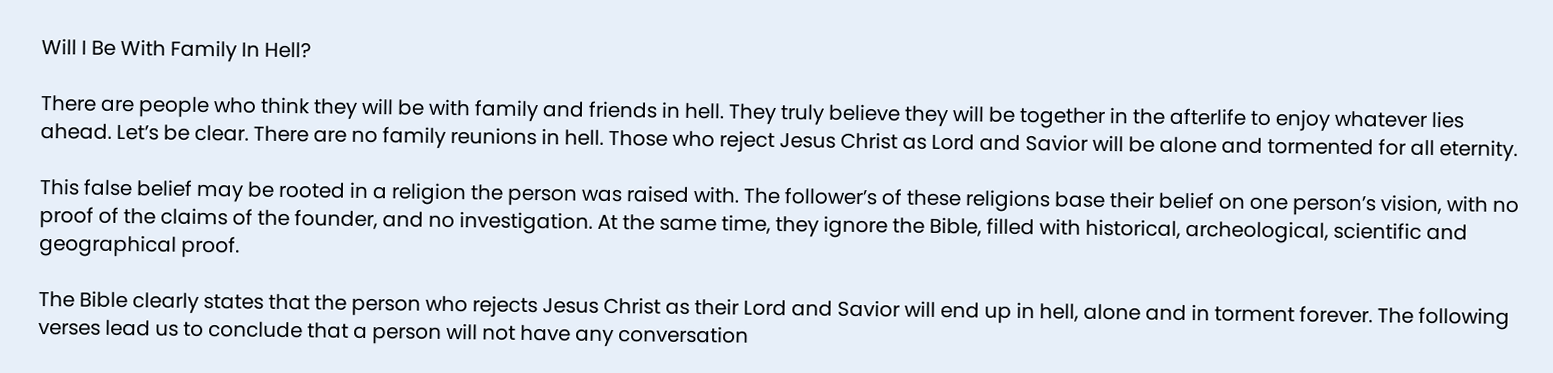Will I Be With Family In Hell?

There are people who think they will be with family and friends in hell. They truly believe they will be together in the afterlife to enjoy whatever lies ahead. Let’s be clear. There are no family reunions in hell. Those who reject Jesus Christ as Lord and Savior will be alone and tormented for all eternity.

This false belief may be rooted in a religion the person was raised with. The follower’s of these religions base their belief on one person’s vision, with no proof of the claims of the founder, and no investigation. At the same time, they ignore the Bible, filled with historical, archeological, scientific and geographical proof.

The Bible clearly states that the person who rejects Jesus Christ as their Lord and Savior will end up in hell, alone and in torment forever. The following verses lead us to conclude that a person will not have any conversation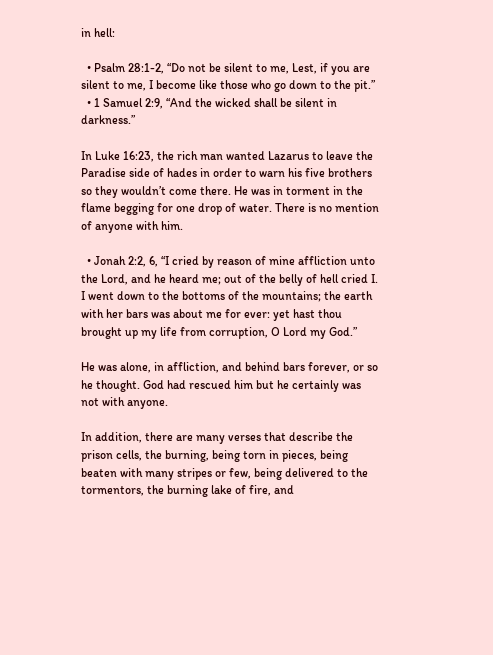in hell:

  • Psalm 28:1-2, “Do not be silent to me, Lest, if you are silent to me, I become like those who go down to the pit.”
  • 1 Samuel 2:9, “And the wicked shall be silent in darkness.”

In Luke 16:23, the rich man wanted Lazarus to leave the Paradise side of hades in order to warn his five brothers so they wouldn’t come there. He was in torment in the flame begging for one drop of water. There is no mention of anyone with him.

  • Jonah 2:2, 6, “I cried by reason of mine affliction unto the Lord, and he heard me; out of the belly of hell cried I. I went down to the bottoms of the mountains; the earth with her bars was about me for ever: yet hast thou brought up my life from corruption, O Lord my God.”

He was alone, in affliction, and behind bars forever, or so he thought. God had rescued him but he certainly was not with anyone.

In addition, there are many verses that describe the prison cells, the burning, being torn in pieces, being beaten with many stripes or few, being delivered to the tormentors, the burning lake of fire, and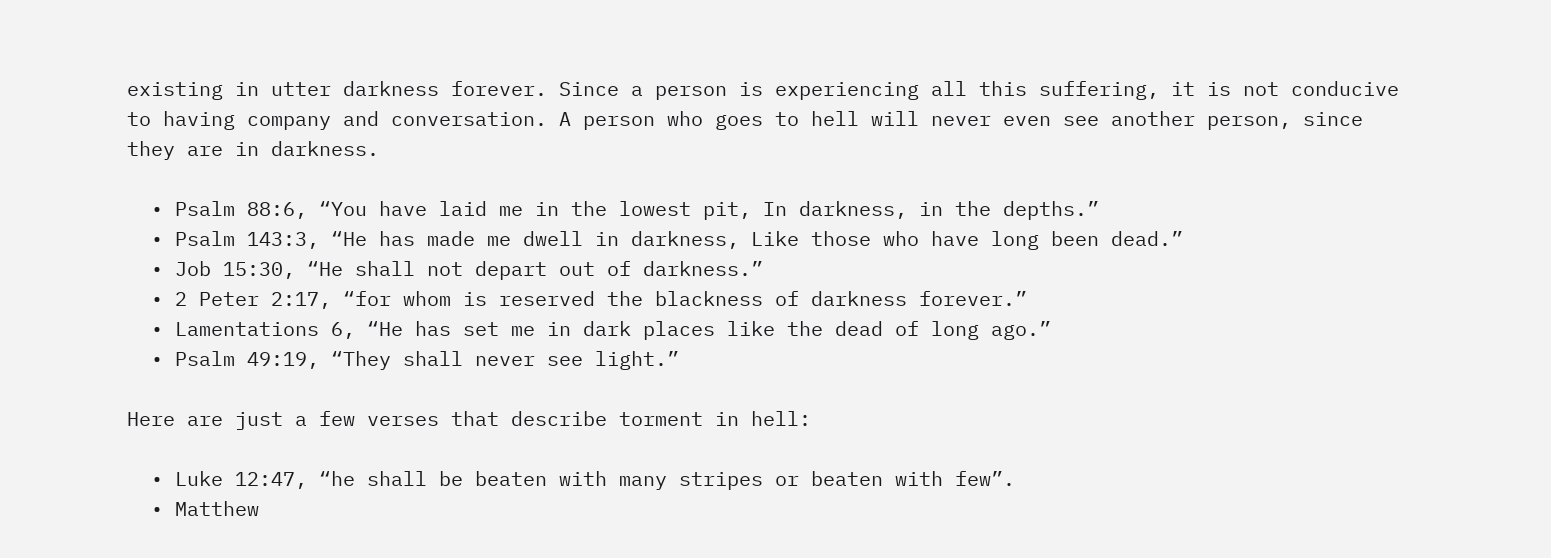existing in utter darkness forever. Since a person is experiencing all this suffering, it is not conducive to having company and conversation. A person who goes to hell will never even see another person, since they are in darkness.

  • Psalm 88:6, “You have laid me in the lowest pit, In darkness, in the depths.”
  • Psalm 143:3, “He has made me dwell in darkness, Like those who have long been dead.”
  • Job 15:30, “He shall not depart out of darkness.”
  • 2 Peter 2:17, “for whom is reserved the blackness of darkness forever.”
  • Lamentations 6, “He has set me in dark places like the dead of long ago.”
  • Psalm 49:19, “They shall never see light.”

Here are just a few verses that describe torment in hell:

  • Luke 12:47, “he shall be beaten with many stripes or beaten with few”.
  • Matthew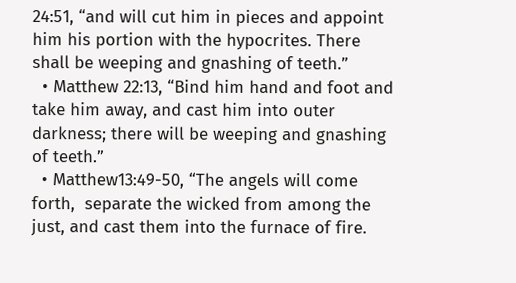24:51, “and will cut him in pieces and appoint him his portion with the hypocrites. There shall be weeping and gnashing of teeth.”
  • Matthew 22:13, “Bind him hand and foot and take him away, and cast him into outer darkness; there will be weeping and gnashing of teeth.”
  • Matthew13:49-50, “The angels will come forth,  separate the wicked from among the just, and cast them into the furnace of fire.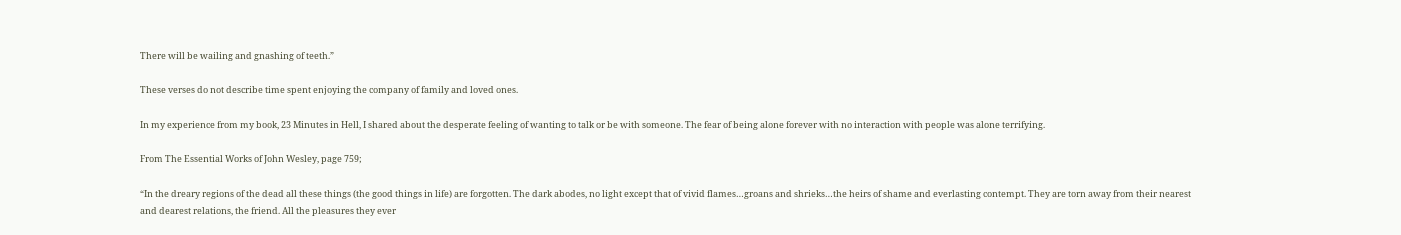There will be wailing and gnashing of teeth.”

These verses do not describe time spent enjoying the company of family and loved ones.

In my experience from my book, 23 Minutes in Hell, I shared about the desperate feeling of wanting to talk or be with someone. The fear of being alone forever with no interaction with people was alone terrifying.

From The Essential Works of John Wesley, page 759;

“In the dreary regions of the dead all these things (the good things in life) are forgotten. The dark abodes, no light except that of vivid flames…groans and shrieks…the heirs of shame and everlasting contempt. They are torn away from their nearest and dearest relations, the friend. All the pleasures they ever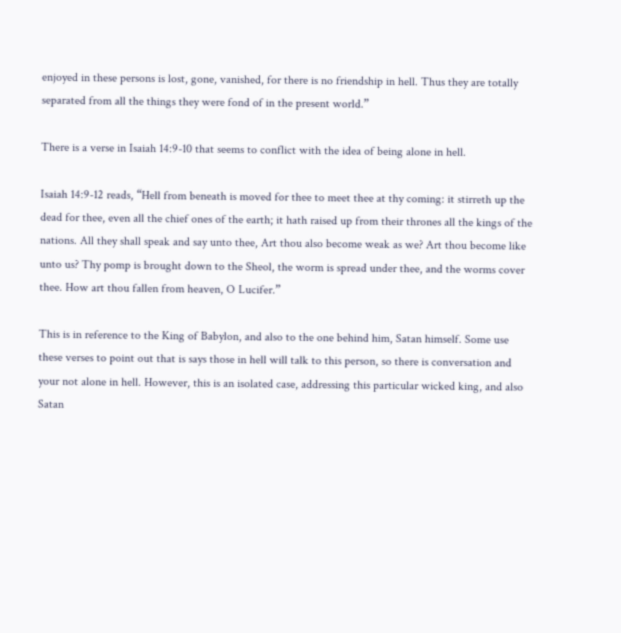enjoyed in these persons is lost, gone, vanished, for there is no friendship in hell. Thus they are totally separated from all the things they were fond of in the present world.”

There is a verse in Isaiah 14:9-10 that seems to conflict with the idea of being alone in hell.

Isaiah 14:9-12 reads, “Hell from beneath is moved for thee to meet thee at thy coming: it stirreth up the dead for thee, even all the chief ones of the earth; it hath raised up from their thrones all the kings of the nations. All they shall speak and say unto thee, Art thou also become weak as we? Art thou become like unto us? Thy pomp is brought down to the Sheol, the worm is spread under thee, and the worms cover thee. How art thou fallen from heaven, O Lucifer.”

This is in reference to the King of Babylon, and also to the one behind him, Satan himself. Some use these verses to point out that is says those in hell will talk to this person, so there is conversation and your not alone in hell. However, this is an isolated case, addressing this particular wicked king, and also Satan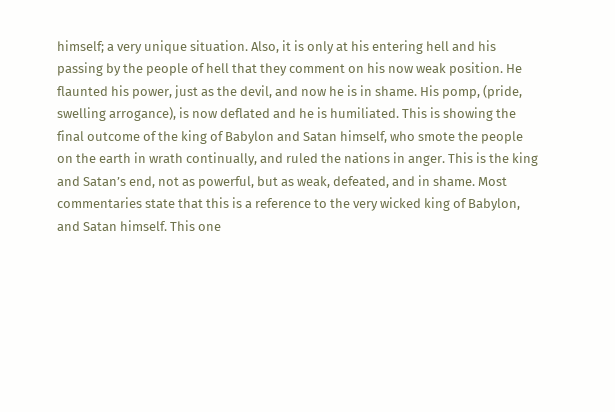himself; a very unique situation. Also, it is only at his entering hell and his passing by the people of hell that they comment on his now weak position. He flaunted his power, just as the devil, and now he is in shame. His pomp, (pride, swelling arrogance), is now deflated and he is humiliated. This is showing the final outcome of the king of Babylon and Satan himself, who smote the people on the earth in wrath continually, and ruled the nations in anger. This is the king and Satan’s end, not as powerful, but as weak, defeated, and in shame. Most commentaries state that this is a reference to the very wicked king of Babylon, and Satan himself. This one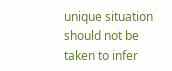unique situation should not be taken to infer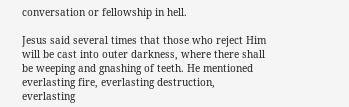conversation or fellowship in hell.

Jesus said several times that those who reject Him will be cast into outer darkness, where there shall be weeping and gnashing of teeth. He mentioned everlasting fire, everlasting destruction, everlasting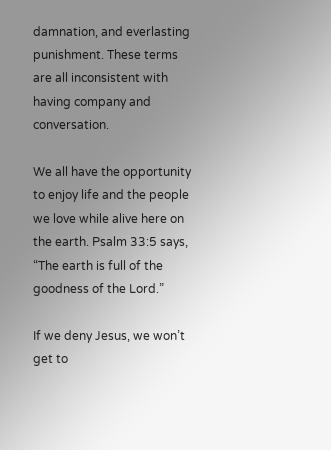damnation, and everlasting punishment. These terms are all inconsistent with having company and conversation.

We all have the opportunity to enjoy life and the people we love while alive here on the earth. Psalm 33:5 says, “The earth is full of the goodness of the Lord.”

If we deny Jesus, we won’t get to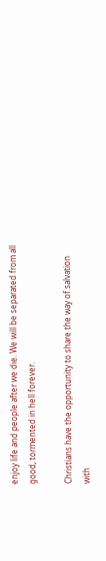enjoy life and people after we die. We will be separated from all good, tormented in hell forever.

Christians have the opportunity to share the way of salvation with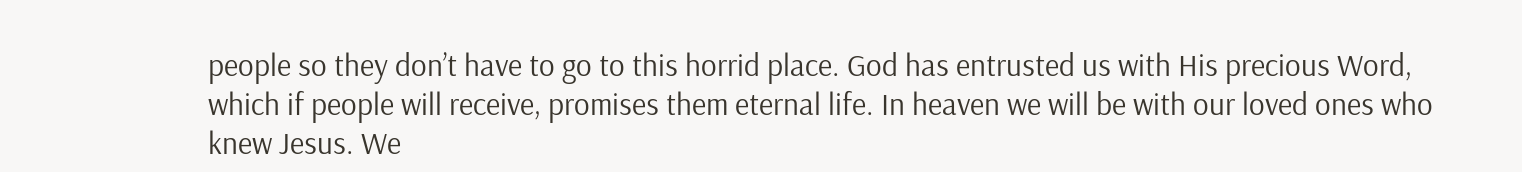people so they don’t have to go to this horrid place. God has entrusted us with His precious Word, which if people will receive, promises them eternal life. In heaven we will be with our loved ones who knew Jesus. We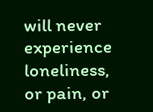will never experience loneliness, or pain, or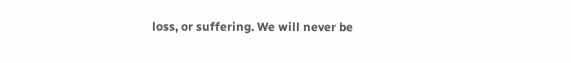loss, or suffering. We will never be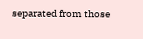separated from those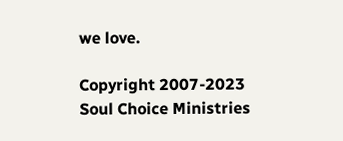we love.

Copyright 2007-2023 Soul Choice Ministries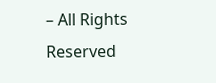– All Rights Reserved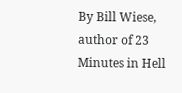By Bill Wiese, author of 23 Minutes in Hell